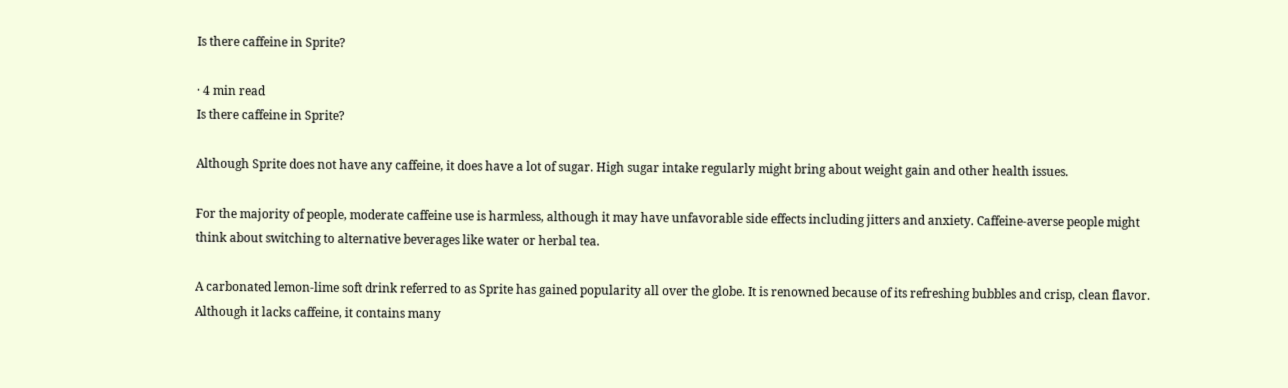Is there caffeine in Sprite?

· 4 min read
Is there caffeine in Sprite?

Although Sprite does not have any caffeine, it does have a lot of sugar. High sugar intake regularly might bring about weight gain and other health issues.

For the majority of people, moderate caffeine use is harmless, although it may have unfavorable side effects including jitters and anxiety. Caffeine-averse people might think about switching to alternative beverages like water or herbal tea.

A carbonated lemon-lime soft drink referred to as Sprite has gained popularity all over the globe. It is renowned because of its refreshing bubbles and crisp, clean flavor. Although it lacks caffeine, it contains many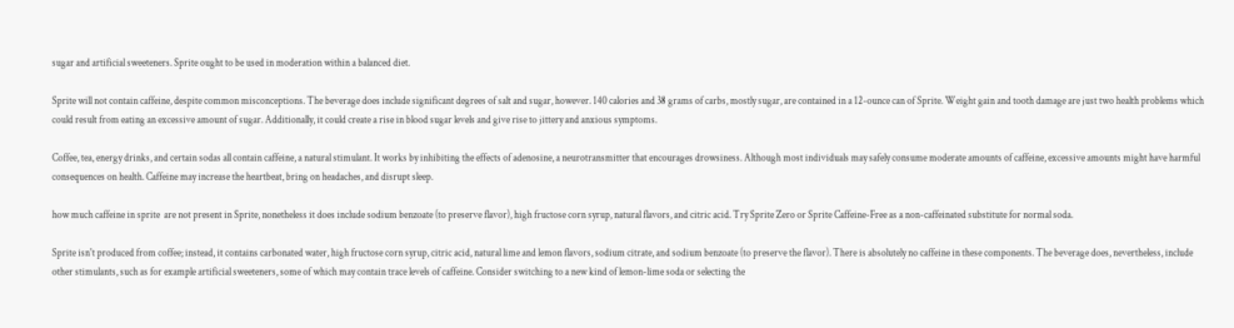sugar and artificial sweeteners. Sprite ought to be used in moderation within a balanced diet.

Sprite will not contain caffeine, despite common misconceptions. The beverage does include significant degrees of salt and sugar, however. 140 calories and 38 grams of carbs, mostly sugar, are contained in a 12-ounce can of Sprite. Weight gain and tooth damage are just two health problems which could result from eating an excessive amount of sugar. Additionally, it could create a rise in blood sugar levels and give rise to jittery and anxious symptoms.

Coffee, tea, energy drinks, and certain sodas all contain caffeine, a natural stimulant. It works by inhibiting the effects of adenosine, a neurotransmitter that encourages drowsiness. Although most individuals may safely consume moderate amounts of caffeine, excessive amounts might have harmful consequences on health. Caffeine may increase the heartbeat, bring on headaches, and disrupt sleep.

how much caffeine in sprite  are not present in Sprite, nonetheless it does include sodium benzoate (to preserve flavor), high fructose corn syrup, natural flavors, and citric acid. Try Sprite Zero or Sprite Caffeine-Free as a non-caffeinated substitute for normal soda.

Sprite isn't produced from coffee; instead, it contains carbonated water, high fructose corn syrup, citric acid, natural lime and lemon flavors, sodium citrate, and sodium benzoate (to preserve the flavor). There is absolutely no caffeine in these components. The beverage does, nevertheless, include other stimulants, such as for example artificial sweeteners, some of which may contain trace levels of caffeine. Consider switching to a new kind of lemon-lime soda or selecting the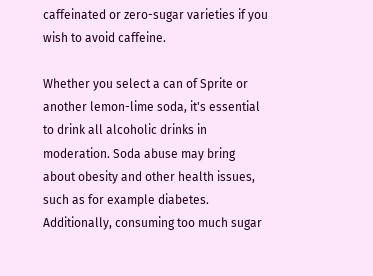caffeinated or zero-sugar varieties if you wish to avoid caffeine.

Whether you select a can of Sprite or another lemon-lime soda, it's essential to drink all alcoholic drinks in moderation. Soda abuse may bring about obesity and other health issues, such as for example diabetes. Additionally, consuming too much sugar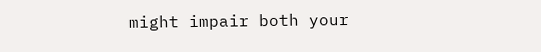might impair both your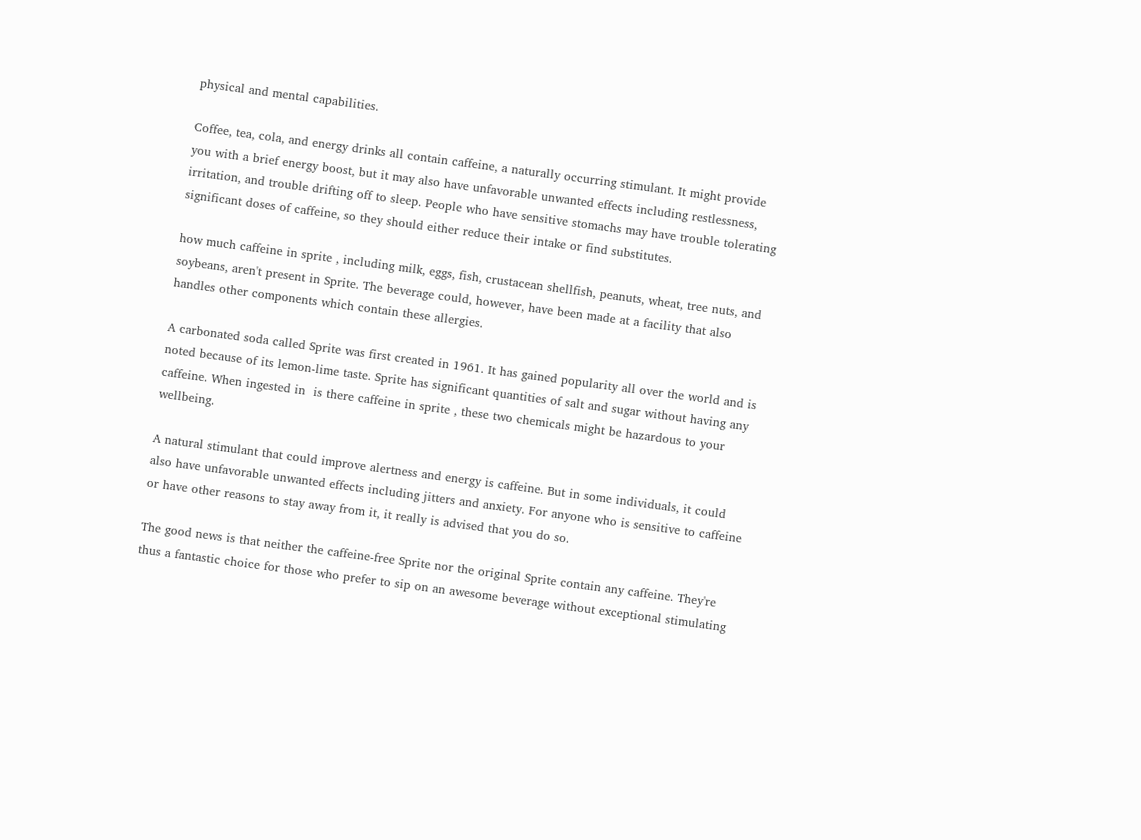physical and mental capabilities.

Coffee, tea, cola, and energy drinks all contain caffeine, a naturally occurring stimulant. It might provide you with a brief energy boost, but it may also have unfavorable unwanted effects including restlessness, irritation, and trouble drifting off to sleep. People who have sensitive stomachs may have trouble tolerating significant doses of caffeine, so they should either reduce their intake or find substitutes.

how much caffeine in sprite , including milk, eggs, fish, crustacean shellfish, peanuts, wheat, tree nuts, and soybeans, aren't present in Sprite. The beverage could, however, have been made at a facility that also handles other components which contain these allergies.

A carbonated soda called Sprite was first created in 1961. It has gained popularity all over the world and is noted because of its lemon-lime taste. Sprite has significant quantities of salt and sugar without having any caffeine. When ingested in  is there caffeine in sprite , these two chemicals might be hazardous to your wellbeing.

A natural stimulant that could improve alertness and energy is caffeine. But in some individuals, it could also have unfavorable unwanted effects including jitters and anxiety. For anyone who is sensitive to caffeine or have other reasons to stay away from it, it really is advised that you do so.

The good news is that neither the caffeine-free Sprite nor the original Sprite contain any caffeine. They're thus a fantastic choice for those who prefer to sip on an awesome beverage without exceptional stimulating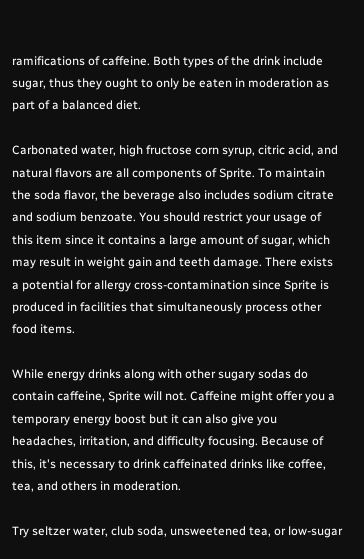ramifications of caffeine. Both types of the drink include sugar, thus they ought to only be eaten in moderation as part of a balanced diet.

Carbonated water, high fructose corn syrup, citric acid, and natural flavors are all components of Sprite. To maintain the soda flavor, the beverage also includes sodium citrate and sodium benzoate. You should restrict your usage of this item since it contains a large amount of sugar, which may result in weight gain and teeth damage. There exists a potential for allergy cross-contamination since Sprite is produced in facilities that simultaneously process other food items.

While energy drinks along with other sugary sodas do contain caffeine, Sprite will not. Caffeine might offer you a temporary energy boost but it can also give you headaches, irritation, and difficulty focusing. Because of this, it's necessary to drink caffeinated drinks like coffee, tea, and others in moderation.

Try seltzer water, club soda, unsweetened tea, or low-sugar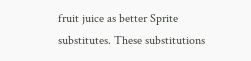fruit juice as better Sprite substitutes. These substitutions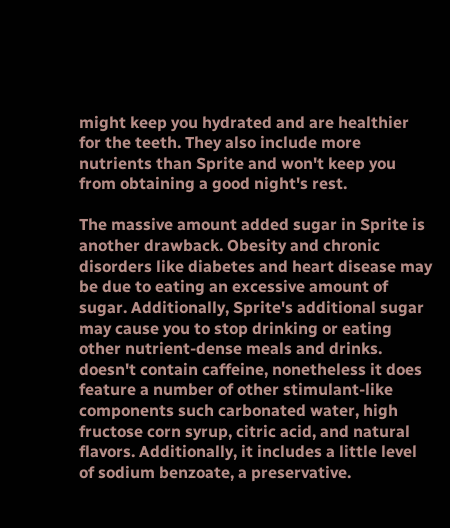might keep you hydrated and are healthier for the teeth. They also include more nutrients than Sprite and won't keep you from obtaining a good night's rest.

The massive amount added sugar in Sprite is another drawback. Obesity and chronic disorders like diabetes and heart disease may be due to eating an excessive amount of sugar. Additionally, Sprite's additional sugar may cause you to stop drinking or eating other nutrient-dense meals and drinks.  doesn't contain caffeine, nonetheless it does feature a number of other stimulant-like components such carbonated water, high fructose corn syrup, citric acid, and natural flavors. Additionally, it includes a little level of sodium benzoate, a preservative.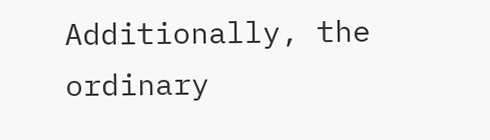Additionally, the ordinary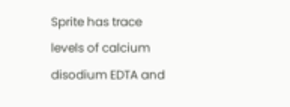Sprite has trace levels of calcium disodium EDTA and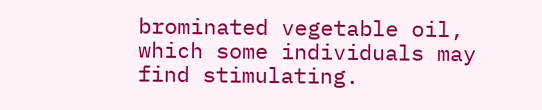brominated vegetable oil, which some individuals may find stimulating.